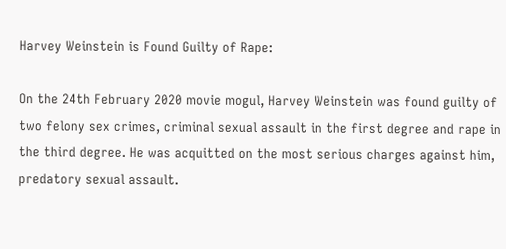Harvey Weinstein is Found Guilty of Rape:

On the 24th February 2020 movie mogul, Harvey Weinstein was found guilty of two felony sex crimes, criminal sexual assault in the first degree and rape in the third degree. He was acquitted on the most serious charges against him, predatory sexual assault.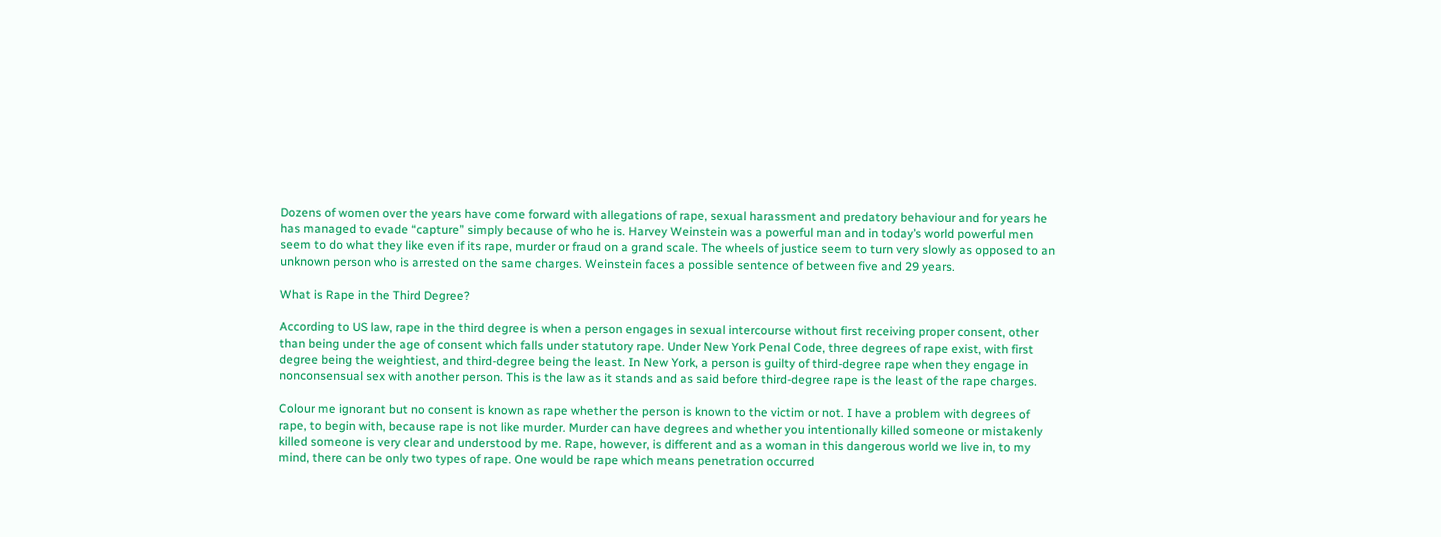Dozens of women over the years have come forward with allegations of rape, sexual harassment and predatory behaviour and for years he has managed to evade “capture” simply because of who he is. Harvey Weinstein was a powerful man and in today’s world powerful men seem to do what they like even if its rape, murder or fraud on a grand scale. The wheels of justice seem to turn very slowly as opposed to an unknown person who is arrested on the same charges. Weinstein faces a possible sentence of between five and 29 years.

What is Rape in the Third Degree?

According to US law, rape in the third degree is when a person engages in sexual intercourse without first receiving proper consent, other than being under the age of consent which falls under statutory rape. Under New York Penal Code, three degrees of rape exist, with first degree being the weightiest, and third-degree being the least. In New York, a person is guilty of third-degree rape when they engage in nonconsensual sex with another person. This is the law as it stands and as said before third-degree rape is the least of the rape charges.

Colour me ignorant but no consent is known as rape whether the person is known to the victim or not. I have a problem with degrees of rape, to begin with, because rape is not like murder. Murder can have degrees and whether you intentionally killed someone or mistakenly killed someone is very clear and understood by me. Rape, however, is different and as a woman in this dangerous world we live in, to my mind, there can be only two types of rape. One would be rape which means penetration occurred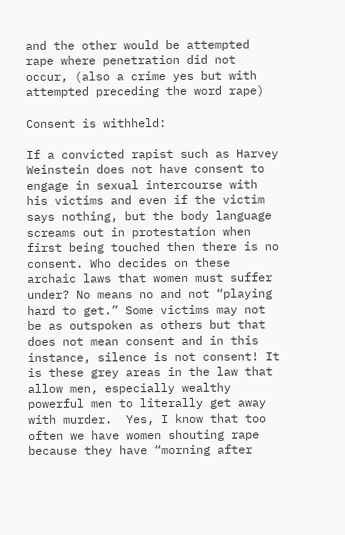and the other would be attempted rape where penetration did not occur, (also a crime yes but with attempted preceding the word rape)

Consent is withheld:

If a convicted rapist such as Harvey Weinstein does not have consent to engage in sexual intercourse with his victims and even if the victim says nothing, but the body language screams out in protestation when first being touched then there is no consent. Who decides on these archaic laws that women must suffer under? No means no and not “playing hard to get.” Some victims may not be as outspoken as others but that does not mean consent and in this instance, silence is not consent! It is these grey areas in the law that allow men, especially wealthy powerful men to literally get away with murder.  Yes, I know that too often we have women shouting rape because they have “morning after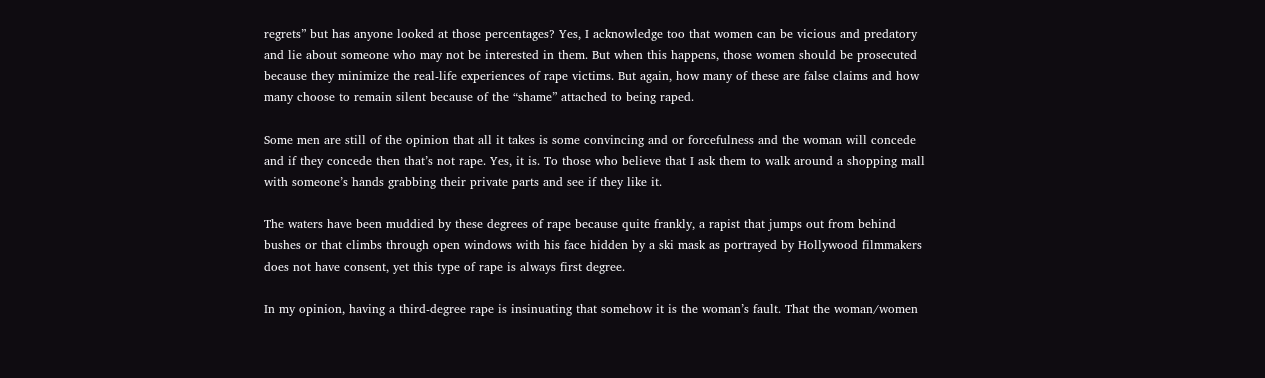regrets” but has anyone looked at those percentages? Yes, I acknowledge too that women can be vicious and predatory and lie about someone who may not be interested in them. But when this happens, those women should be prosecuted because they minimize the real-life experiences of rape victims. But again, how many of these are false claims and how many choose to remain silent because of the “shame” attached to being raped.

Some men are still of the opinion that all it takes is some convincing and or forcefulness and the woman will concede and if they concede then that’s not rape. Yes, it is. To those who believe that I ask them to walk around a shopping mall with someone’s hands grabbing their private parts and see if they like it.

The waters have been muddied by these degrees of rape because quite frankly, a rapist that jumps out from behind bushes or that climbs through open windows with his face hidden by a ski mask as portrayed by Hollywood filmmakers does not have consent, yet this type of rape is always first degree.

In my opinion, having a third-degree rape is insinuating that somehow it is the woman’s fault. That the woman/women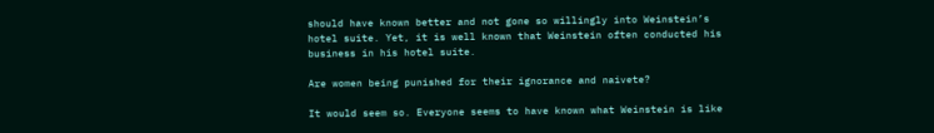should have known better and not gone so willingly into Weinstein’s hotel suite. Yet, it is well known that Weinstein often conducted his business in his hotel suite.

Are women being punished for their ignorance and naivete?

It would seem so. Everyone seems to have known what Weinstein is like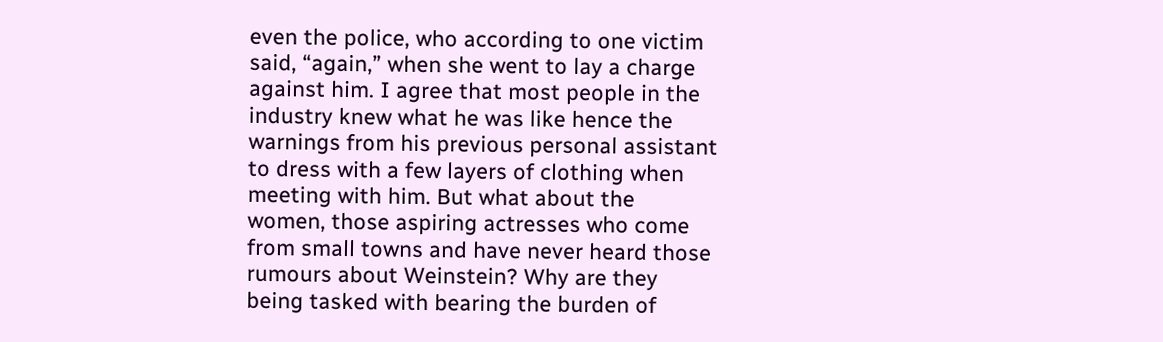even the police, who according to one victim said, “again,” when she went to lay a charge against him. I agree that most people in the industry knew what he was like hence the warnings from his previous personal assistant to dress with a few layers of clothing when meeting with him. But what about the women, those aspiring actresses who come from small towns and have never heard those rumours about Weinstein? Why are they being tasked with bearing the burden of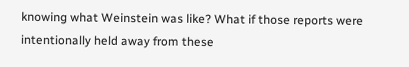knowing what Weinstein was like? What if those reports were intentionally held away from these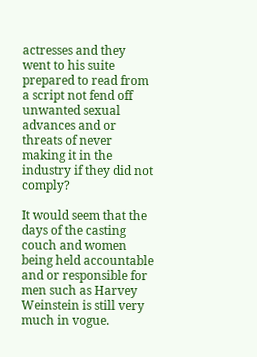actresses and they went to his suite prepared to read from a script not fend off unwanted sexual advances and or threats of never making it in the industry if they did not comply?

It would seem that the days of the casting couch and women being held accountable and or responsible for men such as Harvey Weinstein is still very much in vogue.